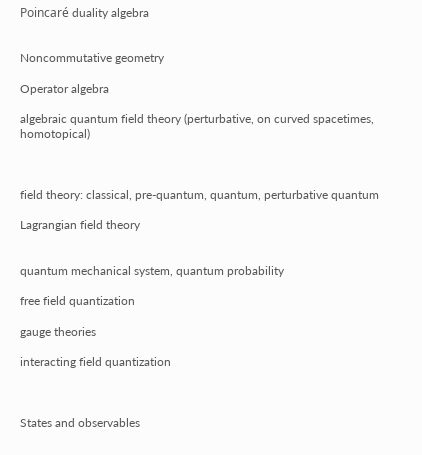Poincaré duality algebra


Noncommutative geometry

Operator algebra

algebraic quantum field theory (perturbative, on curved spacetimes, homotopical)



field theory: classical, pre-quantum, quantum, perturbative quantum

Lagrangian field theory


quantum mechanical system, quantum probability

free field quantization

gauge theories

interacting field quantization



States and observables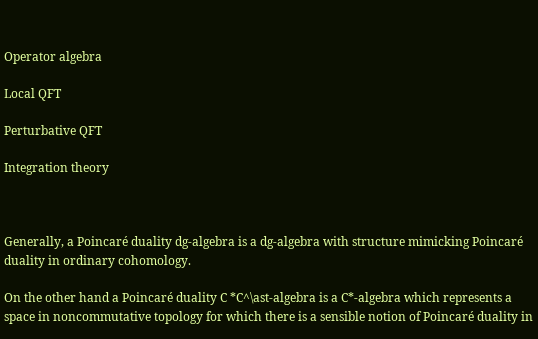Operator algebra

Local QFT

Perturbative QFT

Integration theory



Generally, a Poincaré duality dg-algebra is a dg-algebra with structure mimicking Poincaré duality in ordinary cohomology.

On the other hand a Poincaré duality C *C^\ast-algebra is a C*-algebra which represents a space in noncommutative topology for which there is a sensible notion of Poincaré duality in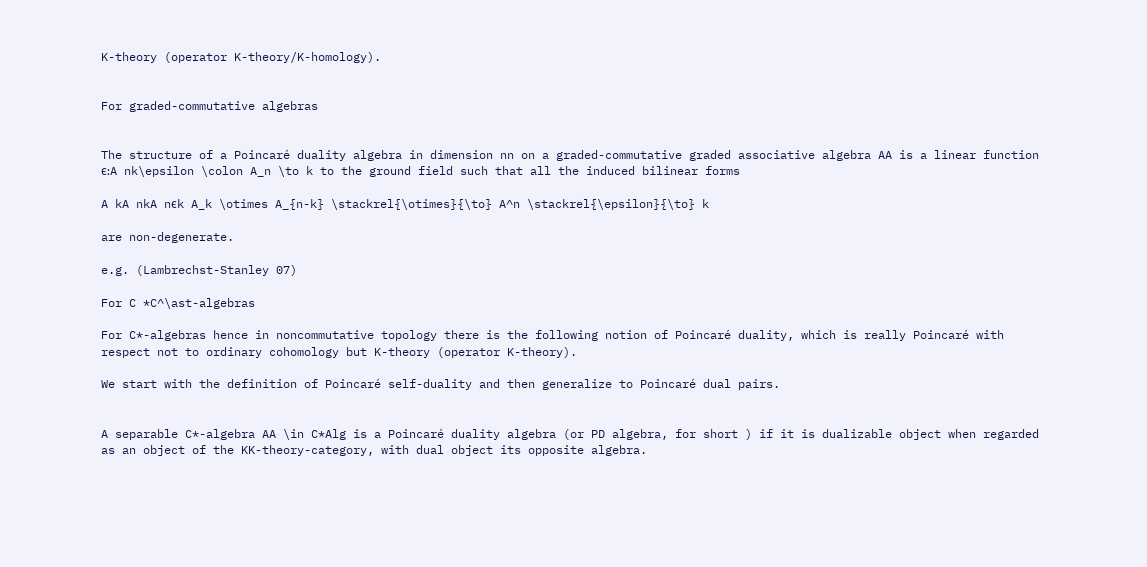K-theory (operator K-theory/K-homology).


For graded-commutative algebras


The structure of a Poincaré duality algebra in dimension nn on a graded-commutative graded associative algebra AA is a linear function ϵ:A nk\epsilon \colon A_n \to k to the ground field such that all the induced bilinear forms

A kA nkA nϵk A_k \otimes A_{n-k} \stackrel{\otimes}{\to} A^n \stackrel{\epsilon}{\to} k

are non-degenerate.

e.g. (Lambrechst-Stanley 07)

For C *C^\ast-algebras

For C*-algebras hence in noncommutative topology there is the following notion of Poincaré duality, which is really Poincaré with respect not to ordinary cohomology but K-theory (operator K-theory).

We start with the definition of Poincaré self-duality and then generalize to Poincaré dual pairs.


A separable C*-algebra AA \in C*Alg is a Poincaré duality algebra (or PD algebra, for short ) if it is dualizable object when regarded as an object of the KK-theory-category, with dual object its opposite algebra.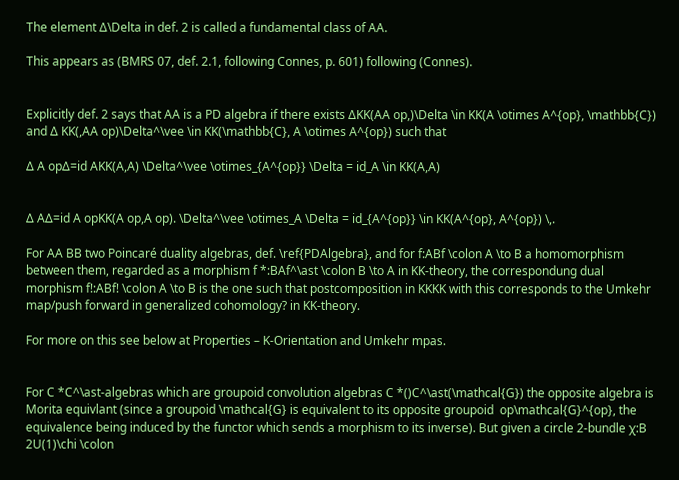The element Δ\Delta in def. 2 is called a fundamental class of AA.

This appears as (BMRS 07, def. 2.1, following Connes, p. 601) following (Connes).


Explicitly def. 2 says that AA is a PD algebra if there exists ΔKK(AA op,)\Delta \in KK(A \otimes A^{op}, \mathbb{C}) and Δ KK(,AA op)\Delta^\vee \in KK(\mathbb{C}, A \otimes A^{op}) such that

Δ A opΔ=id AKK(A,A) \Delta^\vee \otimes_{A^{op}} \Delta = id_A \in KK(A,A)


Δ AΔ=id A opKK(A op,A op). \Delta^\vee \otimes_A \Delta = id_{A^{op}} \in KK(A^{op}, A^{op}) \,.

For AA BB two Poincaré duality algebras, def. \ref{PDAlgebra}, and for f:ABf \colon A \to B a homomorphism between them, regarded as a morphism f *:BAf^\ast \colon B \to A in KK-theory, the correspondung dual morphism f!:ABf! \colon A \to B is the one such that postcomposition in KKKK with this corresponds to the Umkehr map/push forward in generalized cohomology? in KK-theory.

For more on this see below at Properties – K-Orientation and Umkehr mpas.


For C *C^\ast-algebras which are groupoid convolution algebras C *()C^\ast(\mathcal{G}) the opposite algebra is Morita equivlant (since a groupoid \mathcal{G} is equivalent to its opposite groupoid  op\mathcal{G}^{op}, the equivalence being induced by the functor which sends a morphism to its inverse). But given a circle 2-bundle χ:B 2U(1)\chi \colon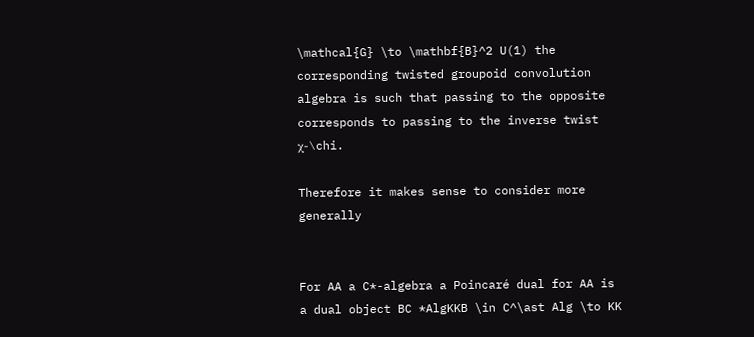\mathcal{G} \to \mathbf{B}^2 U(1) the corresponding twisted groupoid convolution algebra is such that passing to the opposite corresponds to passing to the inverse twist χ-\chi.

Therefore it makes sense to consider more generally


For AA a C*-algebra a Poincaré dual for AA is a dual object BC *AlgKKB \in C^\ast Alg \to KK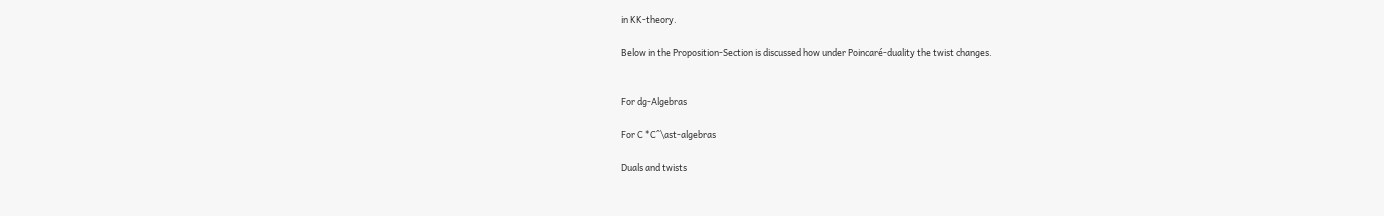in KK-theory.

Below in the Proposition-Section is discussed how under Poincaré-duality the twist changes.


For dg-Algebras

For C *C^\ast-algebras

Duals and twists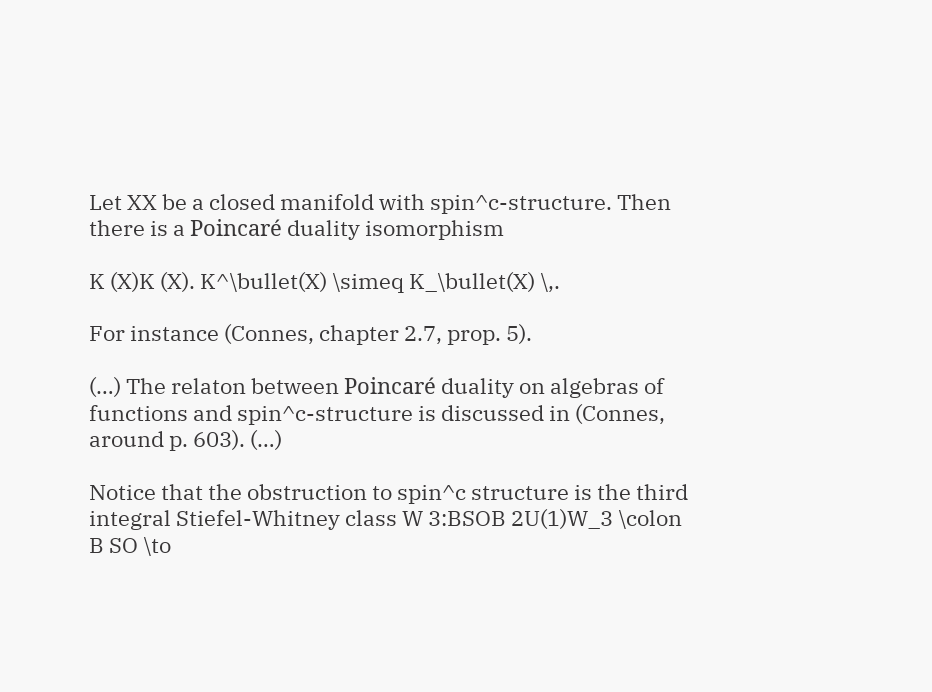Let XX be a closed manifold with spin^c-structure. Then there is a Poincaré duality isomorphism

K (X)K (X). K^\bullet(X) \simeq K_\bullet(X) \,.

For instance (Connes, chapter 2.7, prop. 5).

(…) The relaton between Poincaré duality on algebras of functions and spin^c-structure is discussed in (Connes, around p. 603). (…)

Notice that the obstruction to spin^c structure is the third integral Stiefel-Whitney class W 3:BSOB 2U(1)W_3 \colon B SO \to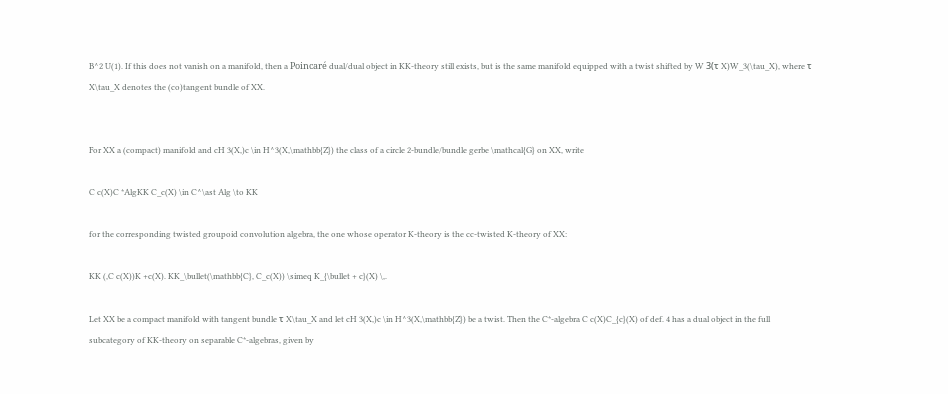B^2 U(1). If this does not vanish on a manifold, then a Poincaré dual/dual object in KK-theory still exists, but is the same manifold equipped with a twist shifted by W 3(τ X)W_3(\tau_X), where τ X\tau_X denotes the (co)tangent bundle of XX.


For XX a (compact) manifold and cH 3(X,)c \in H^3(X,\mathbb{Z}) the class of a circle 2-bundle/bundle gerbe \mathcal{G} on XX, write

C c(X)C *AlgKK C_c(X) \in C^\ast Alg \to KK

for the corresponding twisted groupoid convolution algebra, the one whose operator K-theory is the cc-twisted K-theory of XX:

KK (,C c(X))K +c(X). KK_\bullet(\mathbb{C}, C_c(X)) \simeq K_{\bullet + c}(X) \,.

Let XX be a compact manifold with tangent bundle τ X\tau_X and let cH 3(X,)c \in H^3(X,\mathbb{Z}) be a twist. Then the C*-algebra C c(X)C_{c}(X) of def. 4 has a dual object in the full subcategory of KK-theory on separable C*-algebras, given by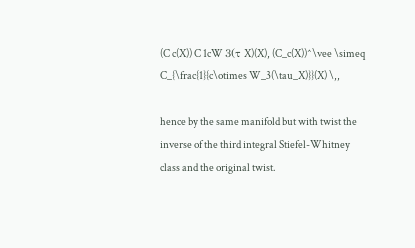(C c(X)) C 1cW 3(τ X)(X), (C_c(X))^\vee \simeq C_{\frac{1}{c\otimes W_3(\tau_X)}}(X) \,,

hence by the same manifold but with twist the inverse of the third integral Stiefel-Whitney class and the original twist.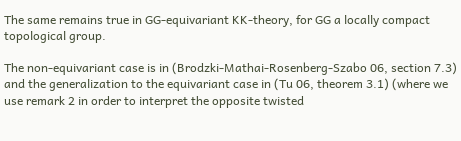The same remains true in GG-equivariant KK-theory, for GG a locally compact topological group.

The non-equivariant case is in (Brodzki-Mathai-Rosenberg-Szabo 06, section 7.3) and the generalization to the equivariant case in (Tu 06, theorem 3.1) (where we use remark 2 in order to interpret the opposite twisted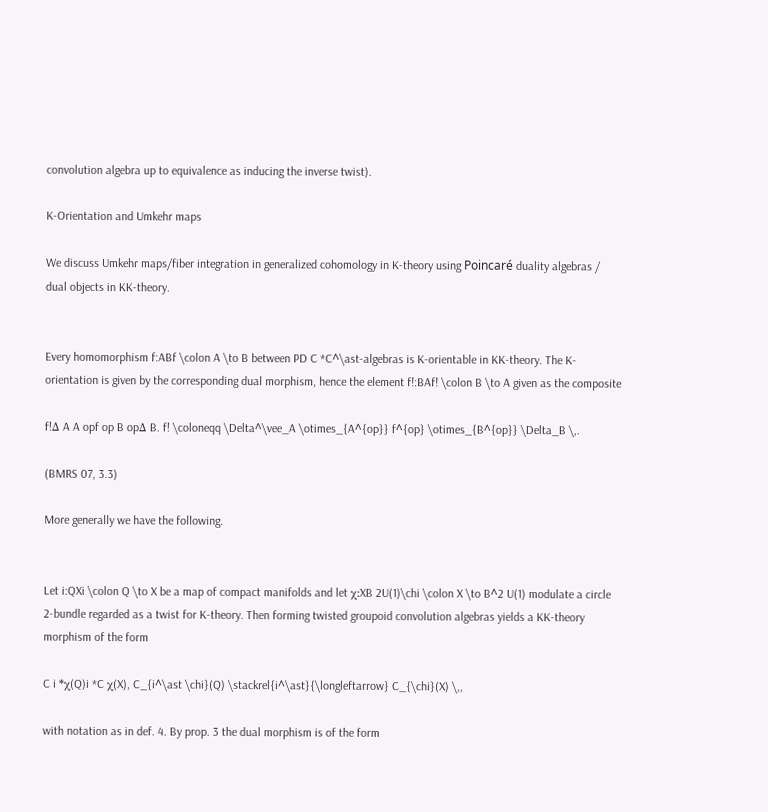convolution algebra up to equivalence as inducing the inverse twist).

K-Orientation and Umkehr maps

We discuss Umkehr maps/fiber integration in generalized cohomology in K-theory using Poincaré duality algebras / dual objects in KK-theory.


Every homomorphism f:ABf \colon A \to B between PD C *C^\ast-algebras is K-orientable in KK-theory. The K-orientation is given by the corresponding dual morphism, hence the element f!:BAf! \colon B \to A given as the composite

f!Δ A A opf op B opΔ B. f! \coloneqq \Delta^\vee_A \otimes_{A^{op}} f^{op} \otimes_{B^{op}} \Delta_B \,.

(BMRS 07, 3.3)

More generally we have the following.


Let i:QXi \colon Q \to X be a map of compact manifolds and let χ:XB 2U(1)\chi \colon X \to B^2 U(1) modulate a circle 2-bundle regarded as a twist for K-theory. Then forming twisted groupoid convolution algebras yields a KK-theory morphism of the form

C i *χ(Q)i *C χ(X), C_{i^\ast \chi}(Q) \stackrel{i^\ast}{\longleftarrow} C_{\chi}(X) \,,

with notation as in def. 4. By prop. 3 the dual morphism is of the form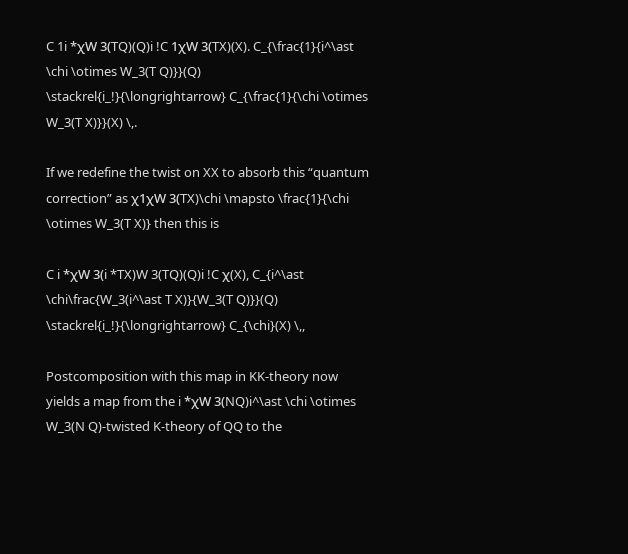C 1i *χW 3(TQ)(Q)i !C 1χW 3(TX)(X). C_{\frac{1}{i^\ast \chi \otimes W_3(T Q)}}(Q) \stackrel{i_!}{\longrightarrow} C_{\frac{1}{\chi \otimes W_3(T X)}}(X) \,.

If we redefine the twist on XX to absorb this “quantum correction” as χ1χW 3(TX)\chi \mapsto \frac{1}{\chi \otimes W_3(T X)} then this is

C i *χW 3(i *TX)W 3(TQ)(Q)i !C χ(X), C_{i^\ast \chi\frac{W_3(i^\ast T X)}{W_3(T Q)}}(Q) \stackrel{i_!}{\longrightarrow} C_{\chi}(X) \,,

Postcomposition with this map in KK-theory now yields a map from the i *χW 3(NQ)i^\ast \chi \otimes W_3(N Q)-twisted K-theory of QQ to the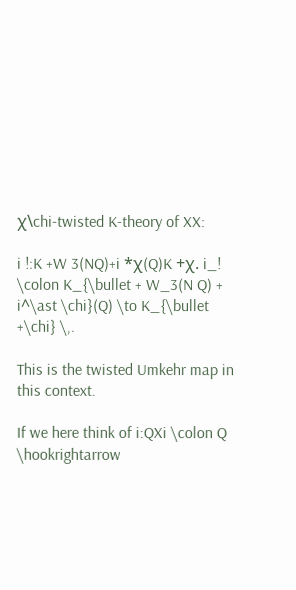χ\chi-twisted K-theory of XX:

i !:K +W 3(NQ)+i *χ(Q)K +χ. i_! \colon K_{\bullet + W_3(N Q) + i^\ast \chi}(Q) \to K_{\bullet +\chi} \,.

This is the twisted Umkehr map in this context.

If we here think of i:QXi \colon Q \hookrightarrow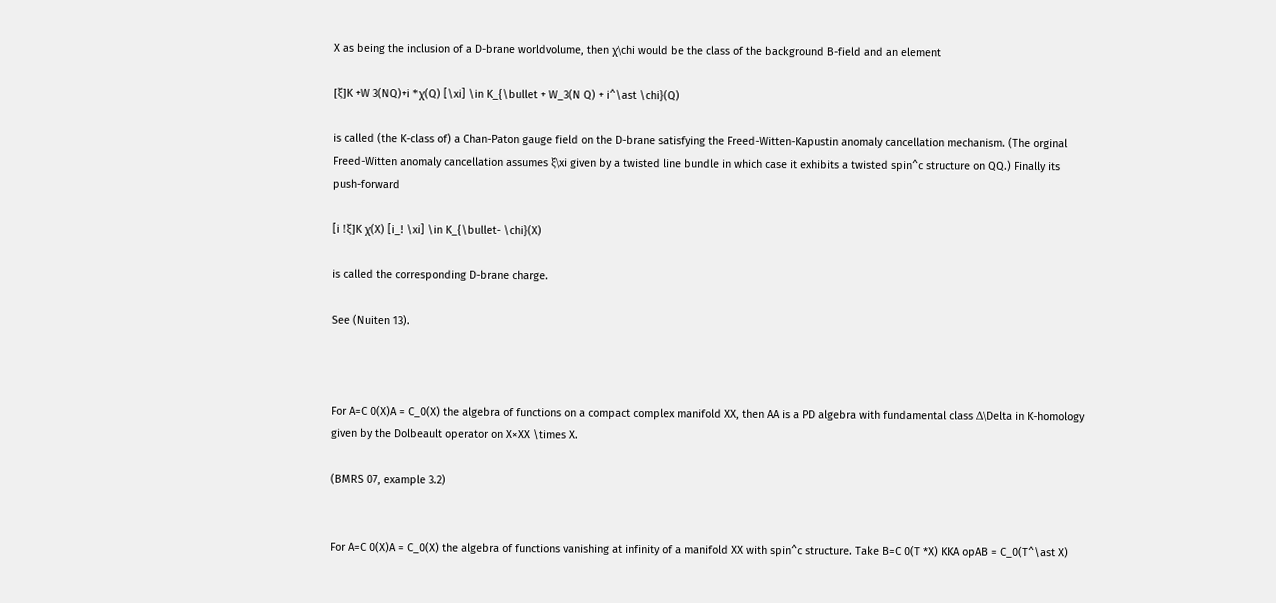X as being the inclusion of a D-brane worldvolume, then χ\chi would be the class of the background B-field and an element

[ξ]K +W 3(NQ)+i *χ(Q) [\xi] \in K_{\bullet + W_3(N Q) + i^\ast \chi}(Q)

is called (the K-class of) a Chan-Paton gauge field on the D-brane satisfying the Freed-Witten-Kapustin anomaly cancellation mechanism. (The orginal Freed-Witten anomaly cancellation assumes ξ\xi given by a twisted line bundle in which case it exhibits a twisted spin^c structure on QQ.) Finally its push-forward

[i !ξ]K χ(X) [i_! \xi] \in K_{\bullet- \chi}(X)

is called the corresponding D-brane charge.

See (Nuiten 13).



For A=C 0(X)A = C_0(X) the algebra of functions on a compact complex manifold XX, then AA is a PD algebra with fundamental class Δ\Delta in K-homology given by the Dolbeault operator on X×XX \times X.

(BMRS 07, example 3.2)


For A=C 0(X)A = C_0(X) the algebra of functions vanishing at infinity of a manifold XX with spin^c structure. Take B=C 0(T *X) KKA opAB = C_0(T^\ast X)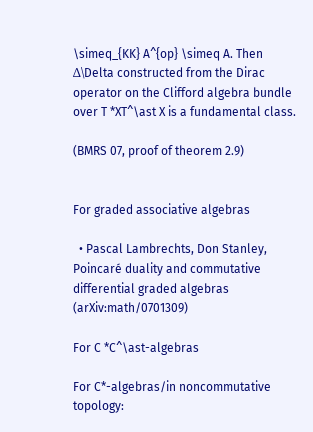\simeq_{KK} A^{op} \simeq A. Then Δ\Delta constructed from the Dirac operator on the Clifford algebra bundle over T *XT^\ast X is a fundamental class.

(BMRS 07, proof of theorem 2.9)


For graded associative algebras

  • Pascal Lambrechts, Don Stanley, Poincaré duality and commutative differential graded algebras (arXiv:math/0701309)

For C *C^\ast-algebras

For C*-algebras/in noncommutative topology: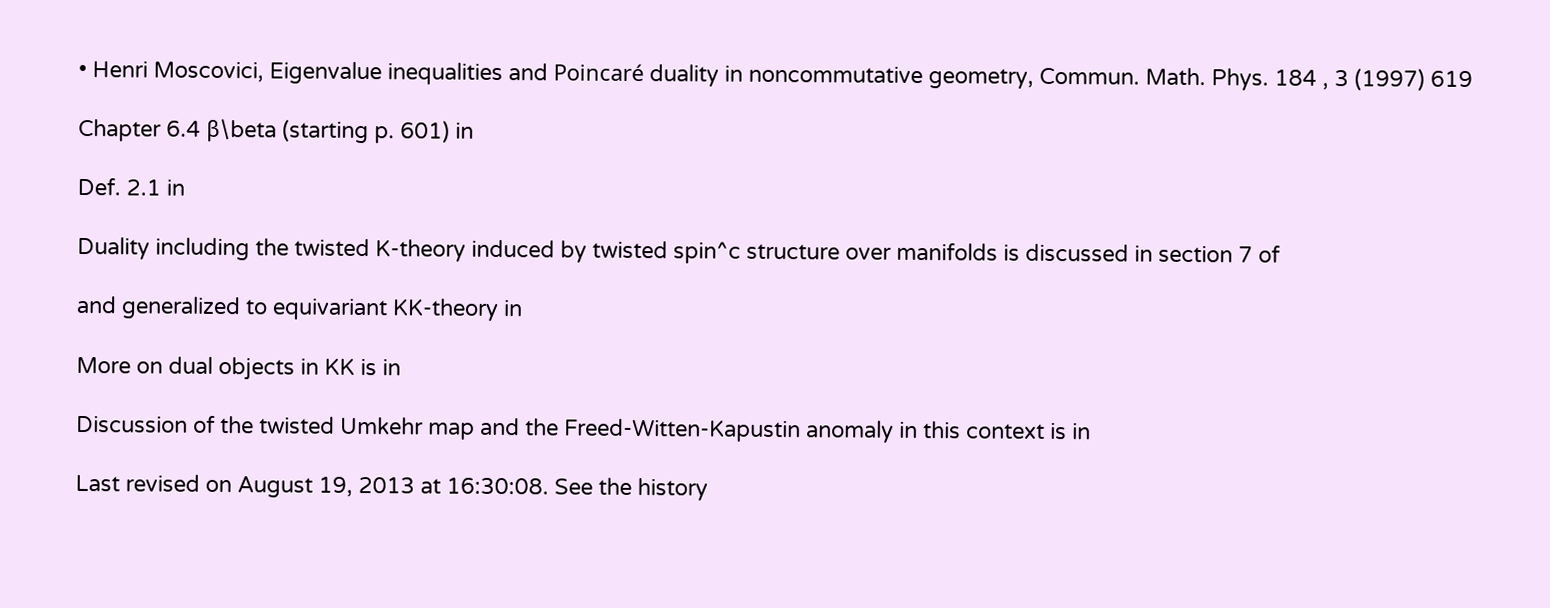• Henri Moscovici, Eigenvalue inequalities and Poincaré duality in noncommutative geometry, Commun. Math. Phys. 184 , 3 (1997) 619

Chapter 6.4 β\beta (starting p. 601) in

Def. 2.1 in

Duality including the twisted K-theory induced by twisted spin^c structure over manifolds is discussed in section 7 of

and generalized to equivariant KK-theory in

More on dual objects in KK is in

Discussion of the twisted Umkehr map and the Freed-Witten-Kapustin anomaly in this context is in

Last revised on August 19, 2013 at 16:30:08. See the history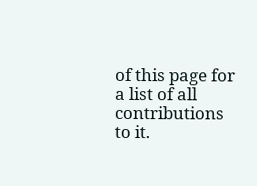of this page for a list of all contributions to it.